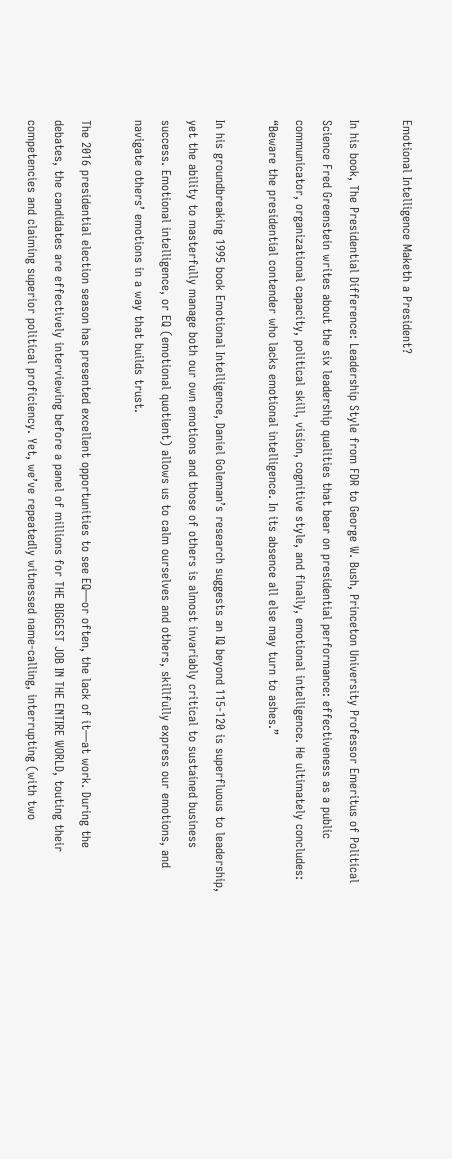Emotional Intelligence Maketh a President?

In his book, The Presidential Difference: Leadership Style from FDR to George W. Bush, Princeton University Professor Emeritus of Political Science Fred Greenstein writes about the six leadership qualities that bear on presidential performance: effectiveness as a public communicator, organizational capacity, political skill, vision, cognitive style, and finally, emotional intelligence. He ultimately concludes: “Beware the presidential contender who lacks emotional intelligence. In its absence all else may turn to ashes.”

In his groundbreaking 1995 book Emotional Intelligence, Daniel Goleman’s research suggests an IQ beyond 115-120 is superfluous to leadership, yet the ability to masterfully manage both our own emotions and those of others is almost invariably critical to sustained business success. Emotional intelligence, or EQ (emotional quotient) allows us to calm ourselves and others, skillfully express our emotions, and navigate others’ emotions in a way that builds trust.

The 2016 presidential election season has presented excellent opportunities to see EQ—or often, the lack of it—at work. During the debates, the candidates are effectively interviewing before a panel of millions for THE BIGGEST JOB IN THE ENTIRE WORLD, touting their competencies and claiming superior political proficiency. Yet, we’ve repeatedly witnessed name-calling, interrupting (with two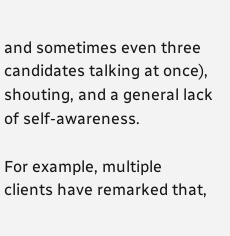and sometimes even three candidates talking at once), shouting, and a general lack of self-awareness.

For example, multiple clients have remarked that,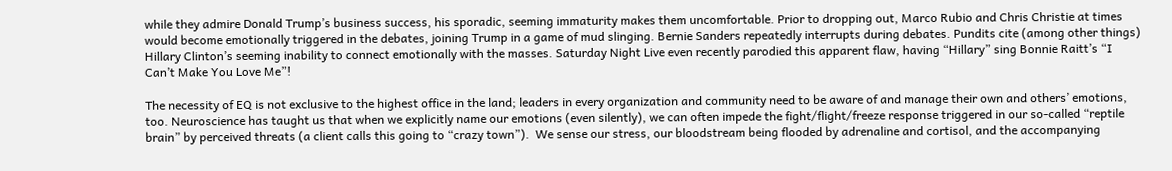while they admire Donald Trump’s business success, his sporadic, seeming immaturity makes them uncomfortable. Prior to dropping out, Marco Rubio and Chris Christie at times would become emotionally triggered in the debates, joining Trump in a game of mud slinging. Bernie Sanders repeatedly interrupts during debates. Pundits cite (among other things) Hillary Clinton’s seeming inability to connect emotionally with the masses. Saturday Night Live even recently parodied this apparent flaw, having “Hillary” sing Bonnie Raitt’s “I Can’t Make You Love Me”!

The necessity of EQ is not exclusive to the highest office in the land; leaders in every organization and community need to be aware of and manage their own and others’ emotions, too. Neuroscience has taught us that when we explicitly name our emotions (even silently), we can often impede the fight/flight/freeze response triggered in our so-called “reptile brain” by perceived threats (a client calls this going to “crazy town”).  We sense our stress, our bloodstream being flooded by adrenaline and cortisol, and the accompanying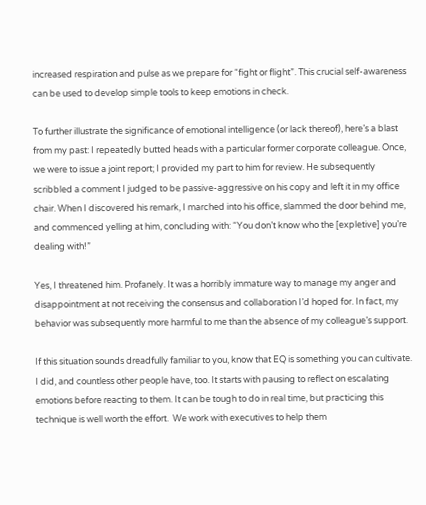increased respiration and pulse as we prepare for “fight or flight”. This crucial self-awareness can be used to develop simple tools to keep emotions in check.

To further illustrate the significance of emotional intelligence (or lack thereof), here’s a blast from my past: I repeatedly butted heads with a particular former corporate colleague. Once, we were to issue a joint report; I provided my part to him for review. He subsequently scribbled a comment I judged to be passive-aggressive on his copy and left it in my office chair. When I discovered his remark, I marched into his office, slammed the door behind me, and commenced yelling at him, concluding with: “You don’t know who the [expletive] you’re dealing with!”

Yes, I threatened him. Profanely. It was a horribly immature way to manage my anger and disappointment at not receiving the consensus and collaboration I’d hoped for. In fact, my behavior was subsequently more harmful to me than the absence of my colleague’s support.

If this situation sounds dreadfully familiar to you, know that EQ is something you can cultivate. I did, and countless other people have, too. It starts with pausing to reflect on escalating emotions before reacting to them. It can be tough to do in real time, but practicing this technique is well worth the effort.  We work with executives to help them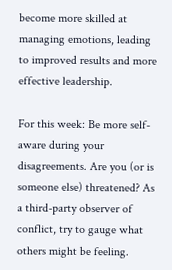become more skilled at managing emotions, leading to improved results and more effective leadership.

For this week: Be more self-aware during your disagreements. Are you (or is someone else) threatened? As a third-party observer of conflict, try to gauge what others might be feeling.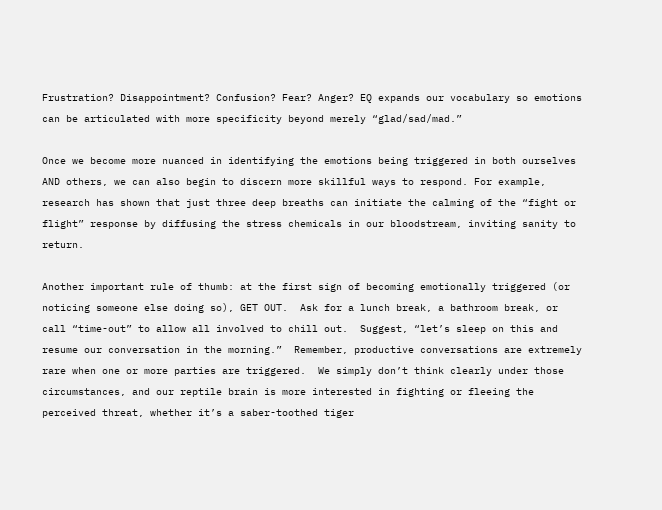Frustration? Disappointment? Confusion? Fear? Anger? EQ expands our vocabulary so emotions can be articulated with more specificity beyond merely “glad/sad/mad.”

Once we become more nuanced in identifying the emotions being triggered in both ourselves AND others, we can also begin to discern more skillful ways to respond. For example, research has shown that just three deep breaths can initiate the calming of the “fight or flight” response by diffusing the stress chemicals in our bloodstream, inviting sanity to return.

Another important rule of thumb: at the first sign of becoming emotionally triggered (or noticing someone else doing so), GET OUT.  Ask for a lunch break, a bathroom break, or call “time-out” to allow all involved to chill out.  Suggest, “let’s sleep on this and resume our conversation in the morning.”  Remember, productive conversations are extremely rare when one or more parties are triggered.  We simply don’t think clearly under those circumstances, and our reptile brain is more interested in fighting or fleeing the perceived threat, whether it’s a saber-toothed tiger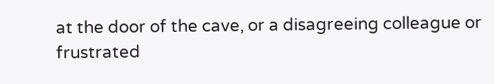at the door of the cave, or a disagreeing colleague or frustrated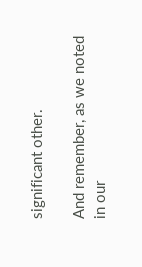significant other.

And remember, as we noted in our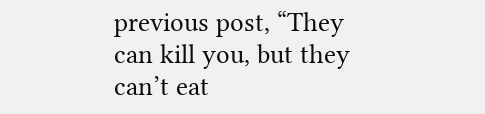previous post, “They can kill you, but they can’t eat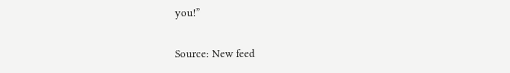you!”

Source: New feed